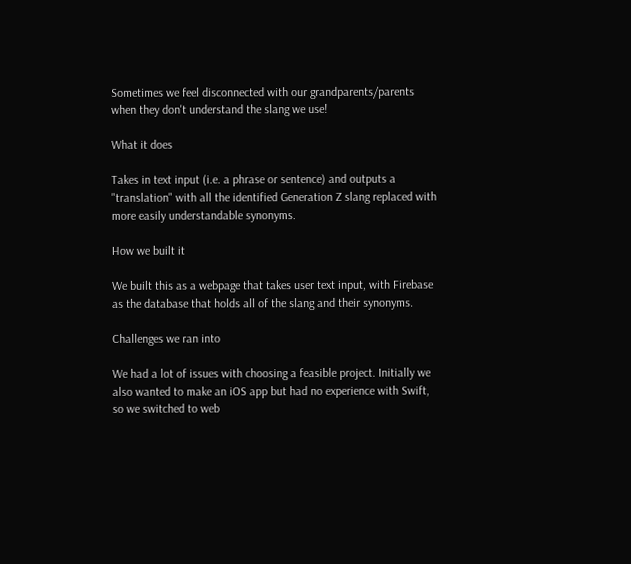Sometimes we feel disconnected with our grandparents/parents when they don't understand the slang we use!

What it does

Takes in text input (i.e. a phrase or sentence) and outputs a "translation" with all the identified Generation Z slang replaced with more easily understandable synonyms.

How we built it

We built this as a webpage that takes user text input, with Firebase as the database that holds all of the slang and their synonyms.

Challenges we ran into

We had a lot of issues with choosing a feasible project. Initially we also wanted to make an iOS app but had no experience with Swift, so we switched to web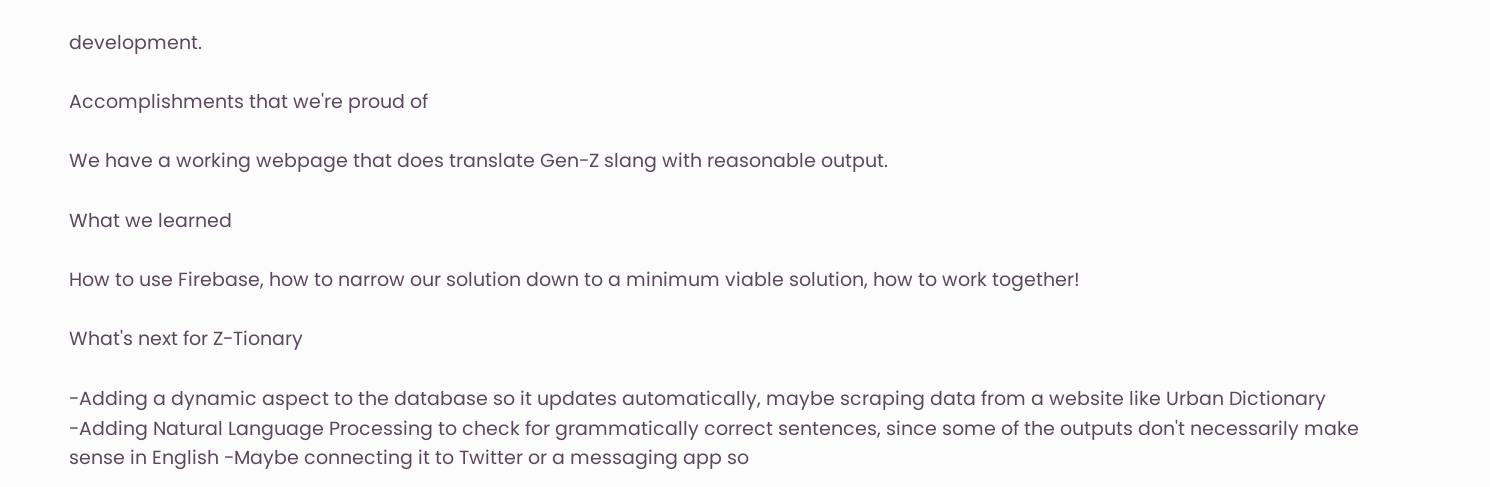development.

Accomplishments that we're proud of

We have a working webpage that does translate Gen-Z slang with reasonable output.

What we learned

How to use Firebase, how to narrow our solution down to a minimum viable solution, how to work together!

What's next for Z-Tionary

-Adding a dynamic aspect to the database so it updates automatically, maybe scraping data from a website like Urban Dictionary -Adding Natural Language Processing to check for grammatically correct sentences, since some of the outputs don't necessarily make sense in English -Maybe connecting it to Twitter or a messaging app so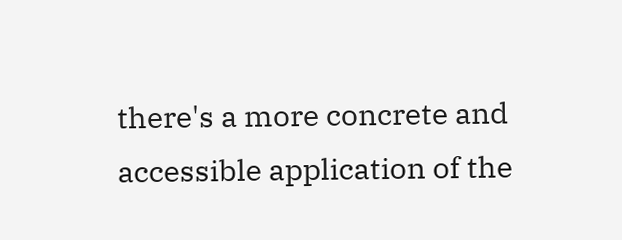there's a more concrete and accessible application of the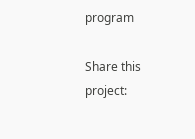program

Share this project: